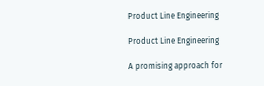Product Line Engineering

Product Line Engineering

A promising approach for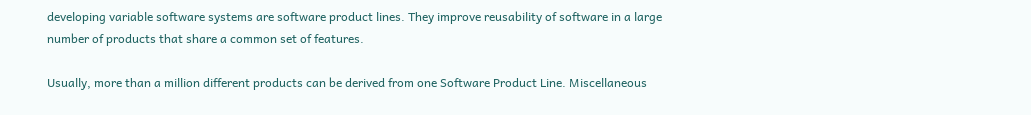developing variable software systems are software product lines. They improve reusability of software in a large number of products that share a common set of features.

Usually, more than a million different products can be derived from one Software Product Line. Miscellaneous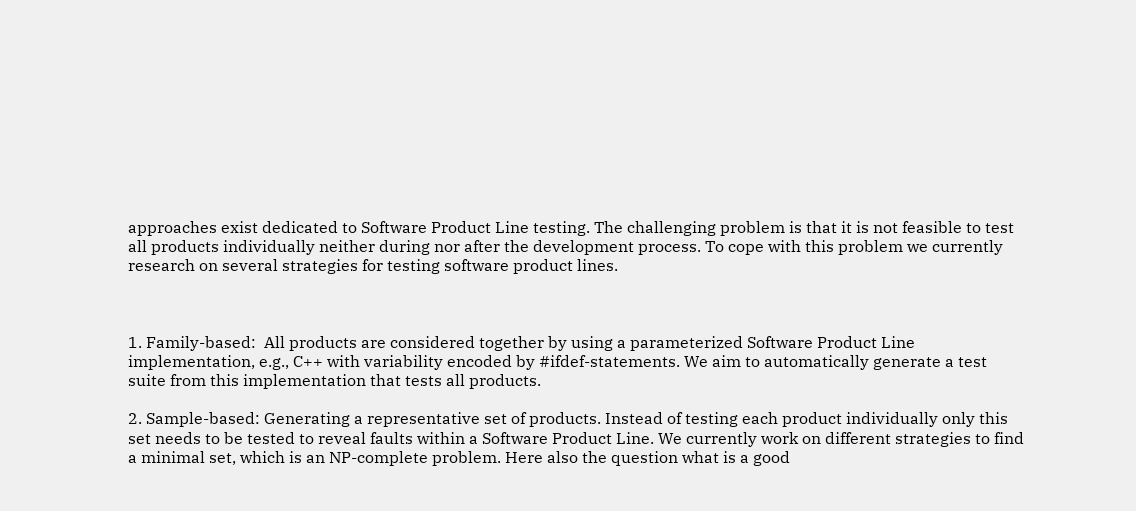approaches exist dedicated to Software Product Line testing. The challenging problem is that it is not feasible to test all products individually neither during nor after the development process. To cope with this problem we currently research on several strategies for testing software product lines.



1. Family-based:  All products are considered together by using a parameterized Software Product Line implementation, e.g., C++ with variability encoded by #ifdef-statements. We aim to automatically generate a test suite from this implementation that tests all products.

2. Sample-based: Generating a representative set of products. Instead of testing each product individually only this set needs to be tested to reveal faults within a Software Product Line. We currently work on different strategies to find a minimal set, which is an NP-complete problem. Here also the question what is a good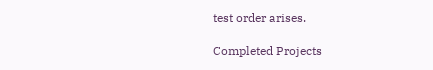test order arises.

Completed Projects